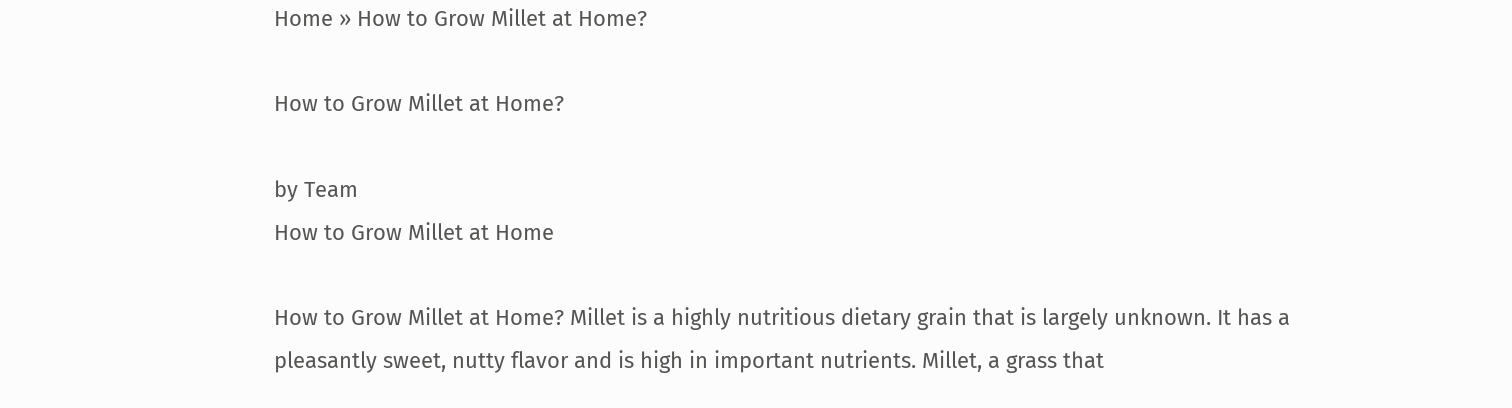Home » How to Grow Millet at Home?

How to Grow Millet at Home?

by Team
How to Grow Millet at Home

How to Grow Millet at Home? Millet is a highly nutritious dietary grain that is largely unknown. It has a pleasantly sweet, nutty flavor and is high in important nutrients. Millet, a grass that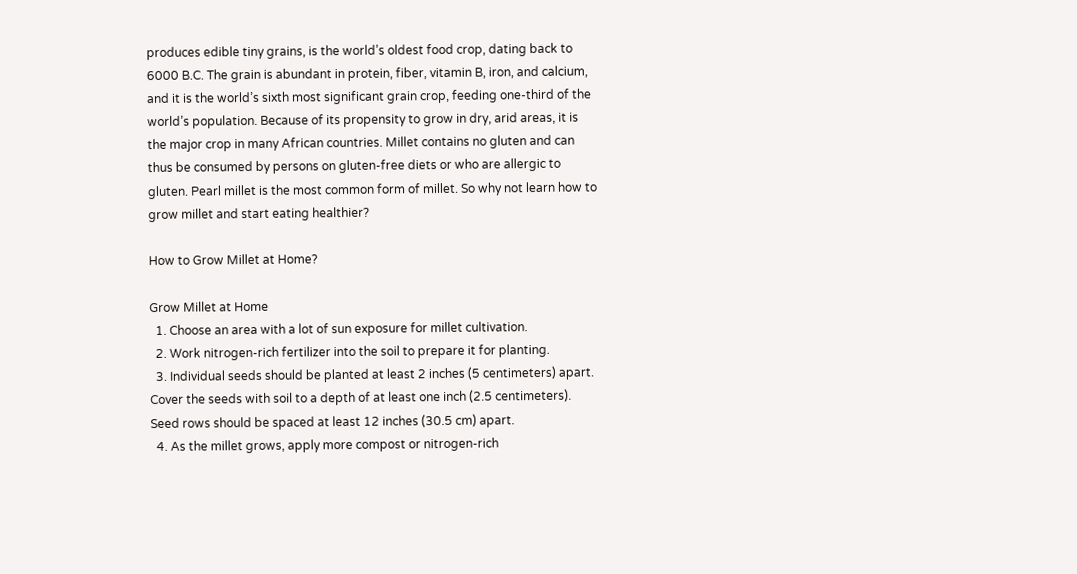produces edible tiny grains, is the world’s oldest food crop, dating back to 6000 B.C. The grain is abundant in protein, fiber, vitamin B, iron, and calcium, and it is the world’s sixth most significant grain crop, feeding one-third of the world’s population. Because of its propensity to grow in dry, arid areas, it is the major crop in many African countries. Millet contains no gluten and can thus be consumed by persons on gluten-free diets or who are allergic to gluten. Pearl millet is the most common form of millet. So why not learn how to grow millet and start eating healthier?

How to Grow Millet at Home?

Grow Millet at Home
  1. Choose an area with a lot of sun exposure for millet cultivation.
  2. Work nitrogen-rich fertilizer into the soil to prepare it for planting.
  3. Individual seeds should be planted at least 2 inches (5 centimeters) apart. Cover the seeds with soil to a depth of at least one inch (2.5 centimeters). Seed rows should be spaced at least 12 inches (30.5 cm) apart.
  4. As the millet grows, apply more compost or nitrogen-rich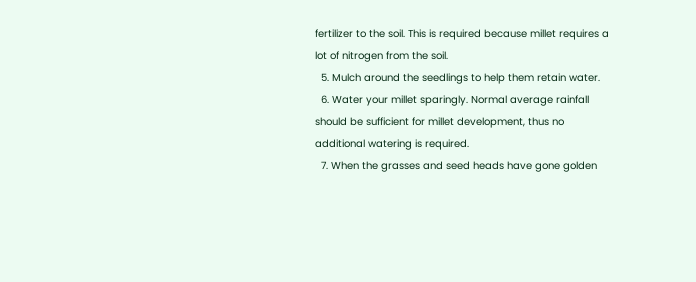fertilizer to the soil. This is required because millet requires a lot of nitrogen from the soil.
  5. Mulch around the seedlings to help them retain water.
  6. Water your millet sparingly. Normal average rainfall should be sufficient for millet development, thus no additional watering is required.
  7. When the grasses and seed heads have gone golden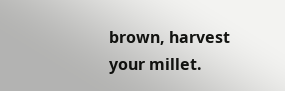brown, harvest your millet.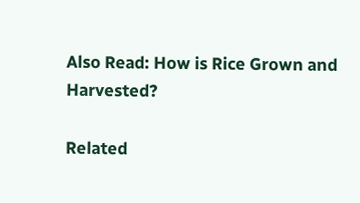Also Read: How is Rice Grown and Harvested?

Related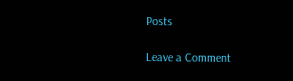Posts

Leave a Comment